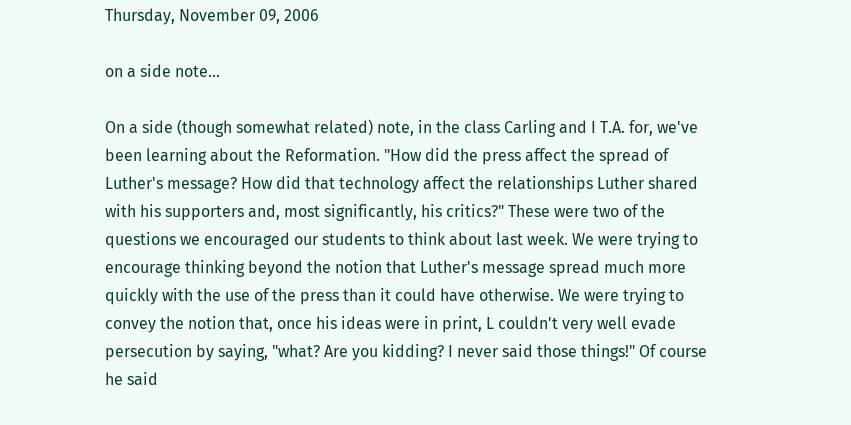Thursday, November 09, 2006

on a side note...

On a side (though somewhat related) note, in the class Carling and I T.A. for, we've been learning about the Reformation. "How did the press affect the spread of Luther's message? How did that technology affect the relationships Luther shared with his supporters and, most significantly, his critics?" These were two of the questions we encouraged our students to think about last week. We were trying to encourage thinking beyond the notion that Luther's message spread much more quickly with the use of the press than it could have otherwise. We were trying to convey the notion that, once his ideas were in print, L couldn't very well evade persecution by saying, "what? Are you kidding? I never said those things!" Of course he said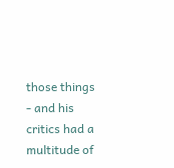those things - and his critics had a multitude of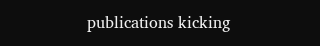publications kicking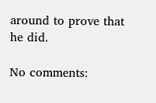around to prove that he did.

No comments: